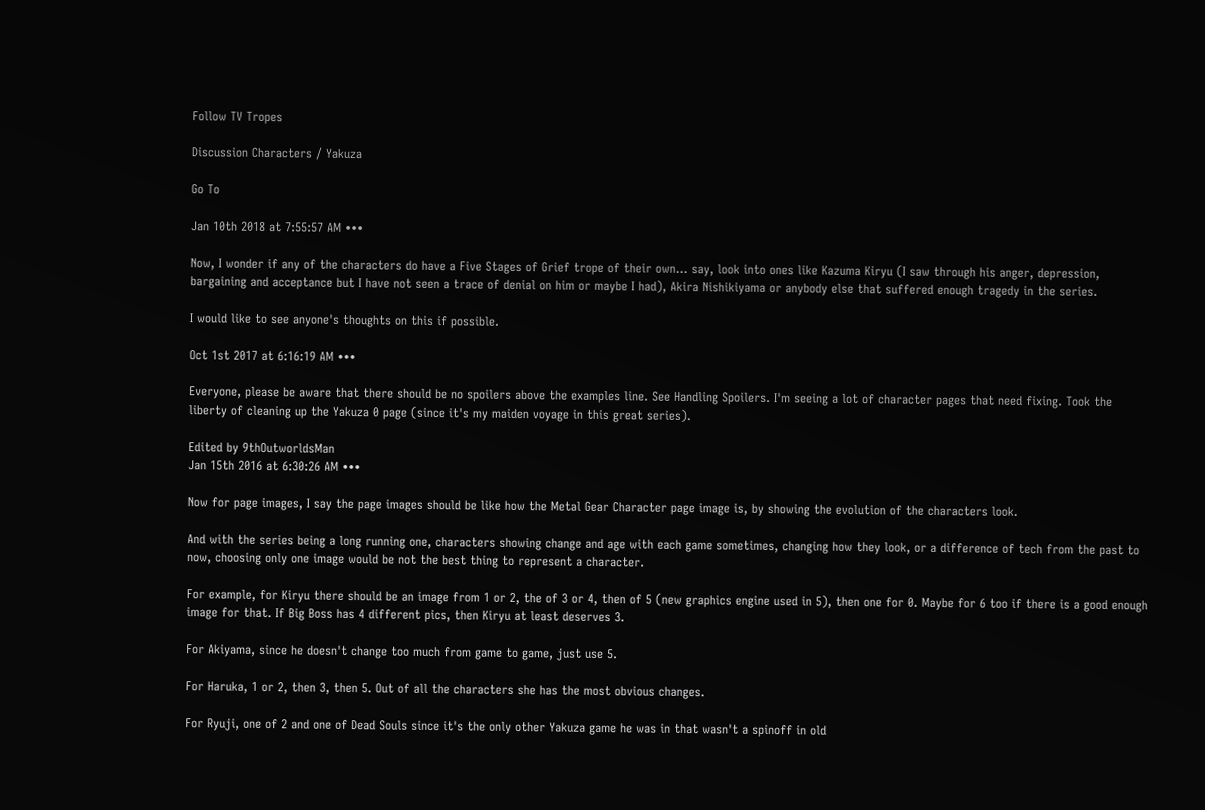Follow TV Tropes

Discussion Characters / Yakuza

Go To

Jan 10th 2018 at 7:55:57 AM •••

Now, I wonder if any of the characters do have a Five Stages of Grief trope of their own... say, look into ones like Kazuma Kiryu (I saw through his anger, depression, bargaining and acceptance but I have not seen a trace of denial on him or maybe I had), Akira Nishikiyama or anybody else that suffered enough tragedy in the series.

I would like to see anyone's thoughts on this if possible.

Oct 1st 2017 at 6:16:19 AM •••

Everyone, please be aware that there should be no spoilers above the examples line. See Handling Spoilers. I'm seeing a lot of character pages that need fixing. Took the liberty of cleaning up the Yakuza 0 page (since it's my maiden voyage in this great series).

Edited by 9thOutworldsMan
Jan 15th 2016 at 6:30:26 AM •••

Now for page images, I say the page images should be like how the Metal Gear Character page image is, by showing the evolution of the characters look.

And with the series being a long running one, characters showing change and age with each game sometimes, changing how they look, or a difference of tech from the past to now, choosing only one image would be not the best thing to represent a character.

For example, for Kiryu there should be an image from 1 or 2, the of 3 or 4, then of 5 (new graphics engine used in 5), then one for 0. Maybe for 6 too if there is a good enough image for that. If Big Boss has 4 different pics, then Kiryu at least deserves 3.

For Akiyama, since he doesn't change too much from game to game, just use 5.

For Haruka, 1 or 2, then 3, then 5. Out of all the characters she has the most obvious changes.

For Ryuji, one of 2 and one of Dead Souls since it's the only other Yakuza game he was in that wasn't a spinoff in old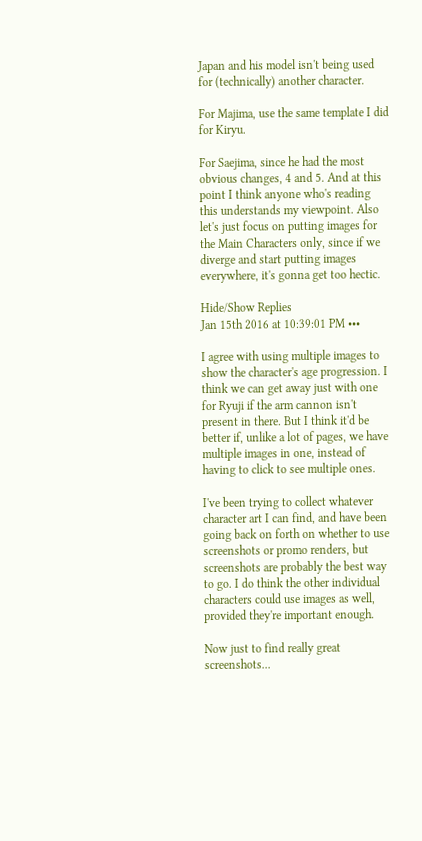Japan and his model isn't being used for (technically) another character.

For Majima, use the same template I did for Kiryu.

For Saejima, since he had the most obvious changes, 4 and 5. And at this point I think anyone who's reading this understands my viewpoint. Also let's just focus on putting images for the Main Characters only, since if we diverge and start putting images everywhere, it's gonna get too hectic.

Hide/Show Replies
Jan 15th 2016 at 10:39:01 PM •••

I agree with using multiple images to show the character's age progression. I think we can get away just with one for Ryuji if the arm cannon isn't present in there. But I think it'd be better if, unlike a lot of pages, we have multiple images in one, instead of having to click to see multiple ones.

I've been trying to collect whatever character art I can find, and have been going back on forth on whether to use screenshots or promo renders, but screenshots are probably the best way to go. I do think the other individual characters could use images as well, provided they're important enough.

Now just to find really great screenshots...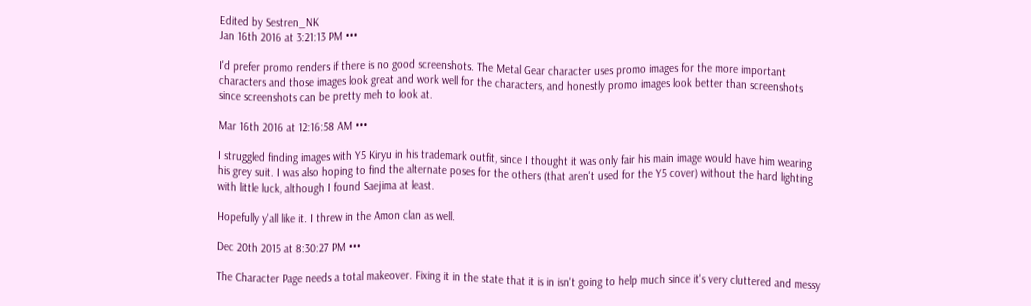Edited by Sestren_NK
Jan 16th 2016 at 3:21:13 PM •••

I'd prefer promo renders if there is no good screenshots. The Metal Gear character uses promo images for the more important characters and those images look great and work well for the characters, and honestly promo images look better than screenshots since screenshots can be pretty meh to look at.

Mar 16th 2016 at 12:16:58 AM •••

I struggled finding images with Y5 Kiryu in his trademark outfit, since I thought it was only fair his main image would have him wearing his grey suit. I was also hoping to find the alternate poses for the others (that aren't used for the Y5 cover) without the hard lighting with little luck, although I found Saejima at least.

Hopefully y'all like it. I threw in the Amon clan as well.

Dec 20th 2015 at 8:30:27 PM •••

The Character Page needs a total makeover. Fixing it in the state that it is in isn't going to help much since it's very cluttered and messy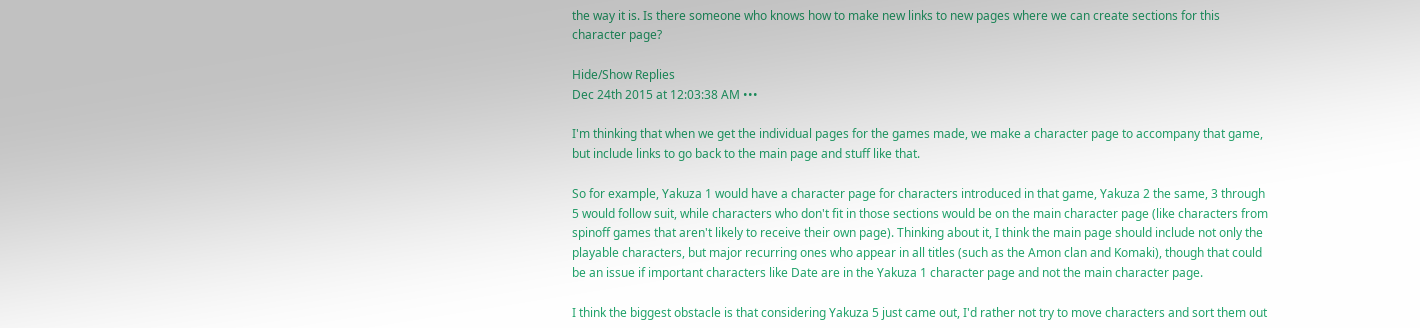the way it is. Is there someone who knows how to make new links to new pages where we can create sections for this character page?

Hide/Show Replies
Dec 24th 2015 at 12:03:38 AM •••

I'm thinking that when we get the individual pages for the games made, we make a character page to accompany that game, but include links to go back to the main page and stuff like that.

So for example, Yakuza 1 would have a character page for characters introduced in that game, Yakuza 2 the same, 3 through 5 would follow suit, while characters who don't fit in those sections would be on the main character page (like characters from spinoff games that aren't likely to receive their own page). Thinking about it, I think the main page should include not only the playable characters, but major recurring ones who appear in all titles (such as the Amon clan and Komaki), though that could be an issue if important characters like Date are in the Yakuza 1 character page and not the main character page.

I think the biggest obstacle is that considering Yakuza 5 just came out, I'd rather not try to move characters and sort them out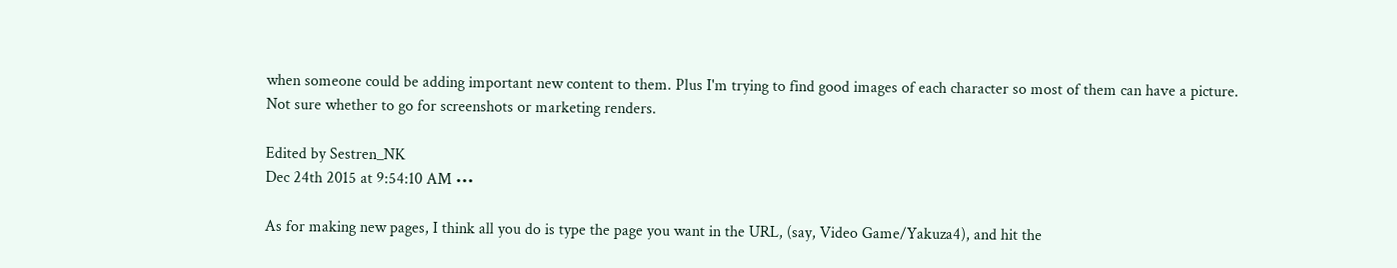when someone could be adding important new content to them. Plus I'm trying to find good images of each character so most of them can have a picture. Not sure whether to go for screenshots or marketing renders.

Edited by Sestren_NK
Dec 24th 2015 at 9:54:10 AM •••

As for making new pages, I think all you do is type the page you want in the URL, (say, Video Game/Yakuza4), and hit the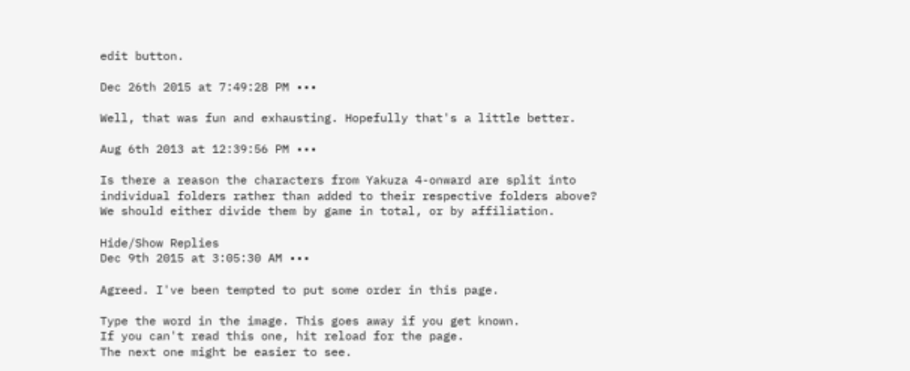edit button.

Dec 26th 2015 at 7:49:28 PM •••

Well, that was fun and exhausting. Hopefully that's a little better.

Aug 6th 2013 at 12:39:56 PM •••

Is there a reason the characters from Yakuza 4-onward are split into individual folders rather than added to their respective folders above? We should either divide them by game in total, or by affiliation.

Hide/Show Replies
Dec 9th 2015 at 3:05:30 AM •••

Agreed. I've been tempted to put some order in this page.

Type the word in the image. This goes away if you get known.
If you can't read this one, hit reload for the page.
The next one might be easier to see.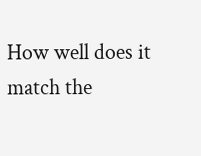How well does it match the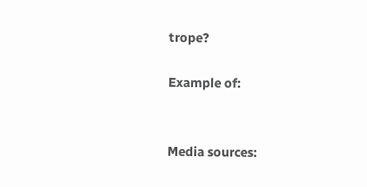trope?

Example of:


Media sources: